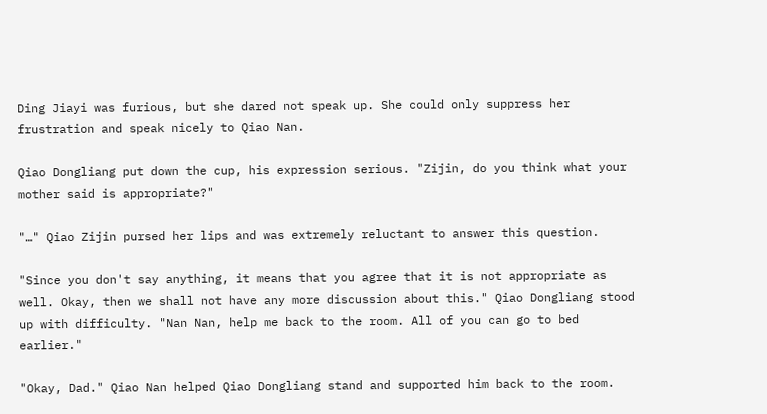Ding Jiayi was furious, but she dared not speak up. She could only suppress her frustration and speak nicely to Qiao Nan.

Qiao Dongliang put down the cup, his expression serious. "Zijin, do you think what your mother said is appropriate?"

"…" Qiao Zijin pursed her lips and was extremely reluctant to answer this question.

"Since you don't say anything, it means that you agree that it is not appropriate as well. Okay, then we shall not have any more discussion about this." Qiao Dongliang stood up with difficulty. "Nan Nan, help me back to the room. All of you can go to bed earlier."

"Okay, Dad." Qiao Nan helped Qiao Dongliang stand and supported him back to the room.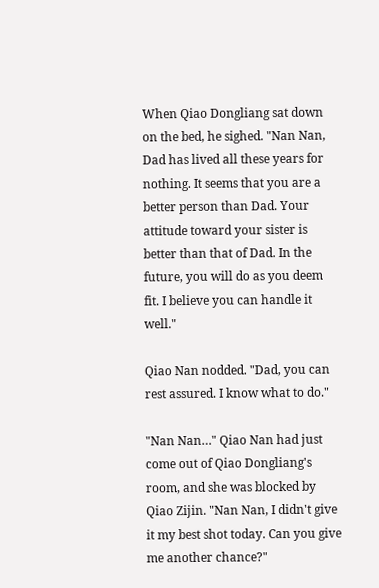When Qiao Dongliang sat down on the bed, he sighed. "Nan Nan, Dad has lived all these years for nothing. It seems that you are a better person than Dad. Your attitude toward your sister is better than that of Dad. In the future, you will do as you deem fit. I believe you can handle it well."

Qiao Nan nodded. "Dad, you can rest assured. I know what to do."

"Nan Nan…" Qiao Nan had just come out of Qiao Dongliang's room, and she was blocked by Qiao Zijin. "Nan Nan, I didn't give it my best shot today. Can you give me another chance?"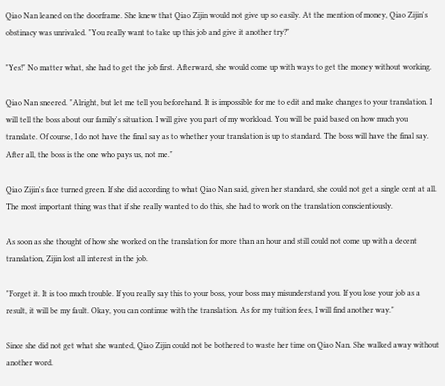Qiao Nan leaned on the doorframe. She knew that Qiao Zijin would not give up so easily. At the mention of money, Qiao Zijin's obstinacy was unrivaled. "You really want to take up this job and give it another try?"

"Yes!" No matter what, she had to get the job first. Afterward, she would come up with ways to get the money without working.

Qiao Nan sneered. "Alright, but let me tell you beforehand. It is impossible for me to edit and make changes to your translation. I will tell the boss about our family's situation. I will give you part of my workload. You will be paid based on how much you translate. Of course, I do not have the final say as to whether your translation is up to standard. The boss will have the final say. After all, the boss is the one who pays us, not me."

Qiao Zijin's face turned green. If she did according to what Qiao Nan said, given her standard, she could not get a single cent at all. The most important thing was that if she really wanted to do this, she had to work on the translation conscientiously.

As soon as she thought of how she worked on the translation for more than an hour and still could not come up with a decent translation, Zijin lost all interest in the job.

"Forget it. It is too much trouble. If you really say this to your boss, your boss may misunderstand you. If you lose your job as a result, it will be my fault. Okay, you can continue with the translation. As for my tuition fees, I will find another way."

Since she did not get what she wanted, Qiao Zijin could not be bothered to waste her time on Qiao Nan. She walked away without another word.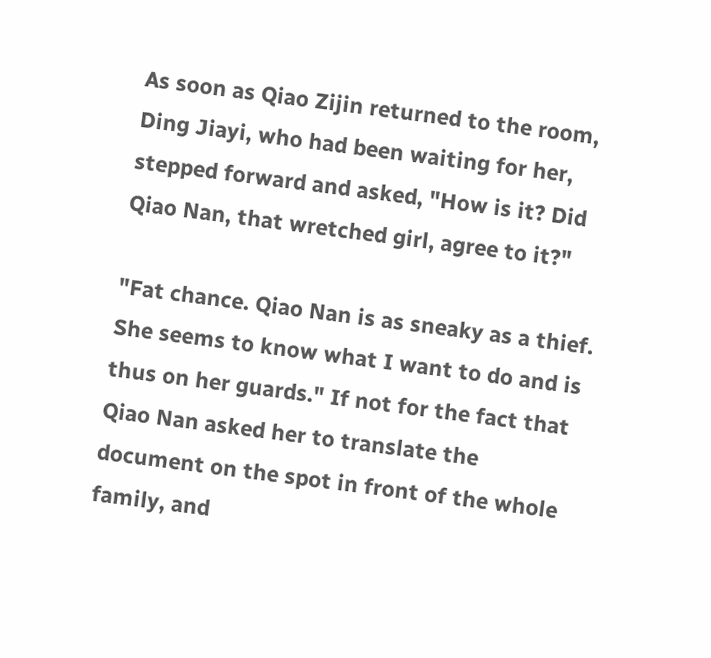As soon as Qiao Zijin returned to the room, Ding Jiayi, who had been waiting for her, stepped forward and asked, "How is it? Did Qiao Nan, that wretched girl, agree to it?"

"Fat chance. Qiao Nan is as sneaky as a thief. She seems to know what I want to do and is thus on her guards." If not for the fact that Qiao Nan asked her to translate the document on the spot in front of the whole family, and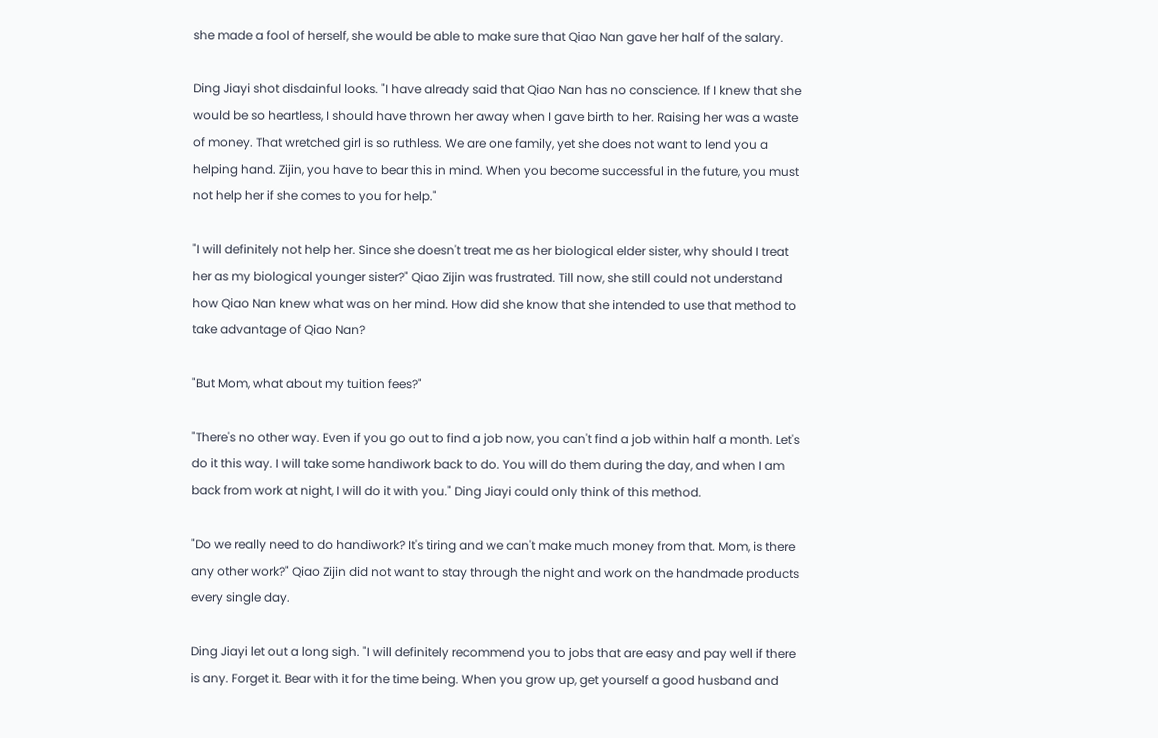she made a fool of herself, she would be able to make sure that Qiao Nan gave her half of the salary.

Ding Jiayi shot disdainful looks. "I have already said that Qiao Nan has no conscience. If I knew that she would be so heartless, I should have thrown her away when I gave birth to her. Raising her was a waste of money. That wretched girl is so ruthless. We are one family, yet she does not want to lend you a helping hand. Zijin, you have to bear this in mind. When you become successful in the future, you must not help her if she comes to you for help."

"I will definitely not help her. Since she doesn't treat me as her biological elder sister, why should I treat her as my biological younger sister?" Qiao Zijin was frustrated. Till now, she still could not understand how Qiao Nan knew what was on her mind. How did she know that she intended to use that method to take advantage of Qiao Nan?

"But Mom, what about my tuition fees?"

"There's no other way. Even if you go out to find a job now, you can't find a job within half a month. Let's do it this way. I will take some handiwork back to do. You will do them during the day, and when I am back from work at night, I will do it with you." Ding Jiayi could only think of this method.

"Do we really need to do handiwork? It's tiring and we can't make much money from that. Mom, is there any other work?" Qiao Zijin did not want to stay through the night and work on the handmade products every single day.

Ding Jiayi let out a long sigh. "I will definitely recommend you to jobs that are easy and pay well if there is any. Forget it. Bear with it for the time being. When you grow up, get yourself a good husband and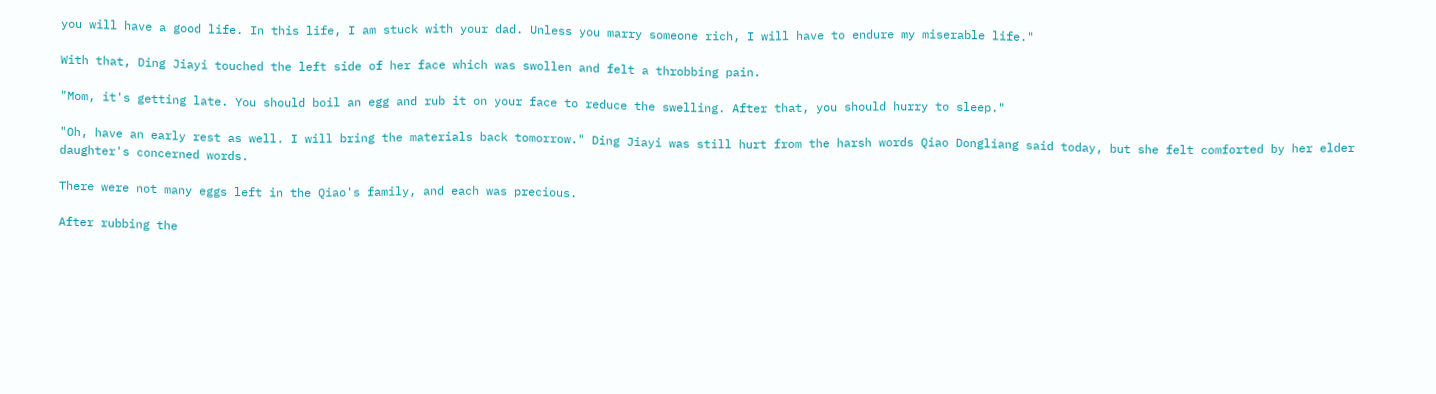you will have a good life. In this life, I am stuck with your dad. Unless you marry someone rich, I will have to endure my miserable life."

With that, Ding Jiayi touched the left side of her face which was swollen and felt a throbbing pain.

"Mom, it's getting late. You should boil an egg and rub it on your face to reduce the swelling. After that, you should hurry to sleep."

"Oh, have an early rest as well. I will bring the materials back tomorrow." Ding Jiayi was still hurt from the harsh words Qiao Dongliang said today, but she felt comforted by her elder daughter's concerned words.

There were not many eggs left in the Qiao's family, and each was precious.

After rubbing the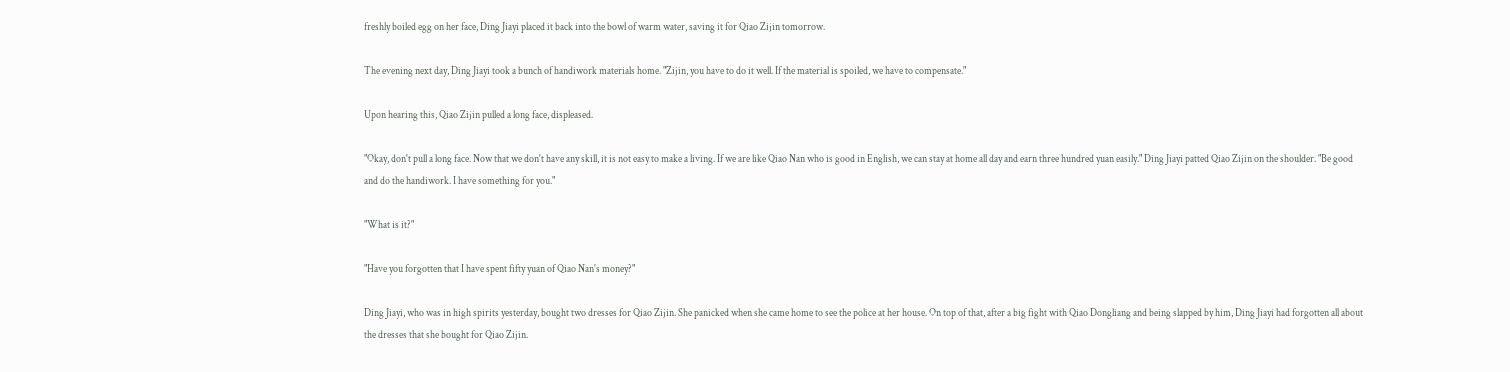freshly boiled egg on her face, Ding Jiayi placed it back into the bowl of warm water, saving it for Qiao Zijin tomorrow.

The evening next day, Ding Jiayi took a bunch of handiwork materials home. "Zijin, you have to do it well. If the material is spoiled, we have to compensate."

Upon hearing this, Qiao Zijin pulled a long face, displeased.

"Okay, don't pull a long face. Now that we don't have any skill, it is not easy to make a living. If we are like Qiao Nan who is good in English, we can stay at home all day and earn three hundred yuan easily." Ding Jiayi patted Qiao Zijin on the shoulder. "Be good and do the handiwork. I have something for you."

"What is it?"

"Have you forgotten that I have spent fifty yuan of Qiao Nan's money?"

Ding Jiayi, who was in high spirits yesterday, bought two dresses for Qiao Zijin. She panicked when she came home to see the police at her house. On top of that, after a big fight with Qiao Dongliang and being slapped by him, Ding Jiayi had forgotten all about the dresses that she bought for Qiao Zijin.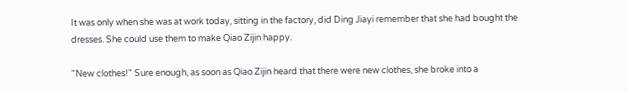It was only when she was at work today, sitting in the factory, did Ding Jiayi remember that she had bought the dresses. She could use them to make Qiao Zijin happy.

"New clothes!" Sure enough, as soon as Qiao Zijin heard that there were new clothes, she broke into a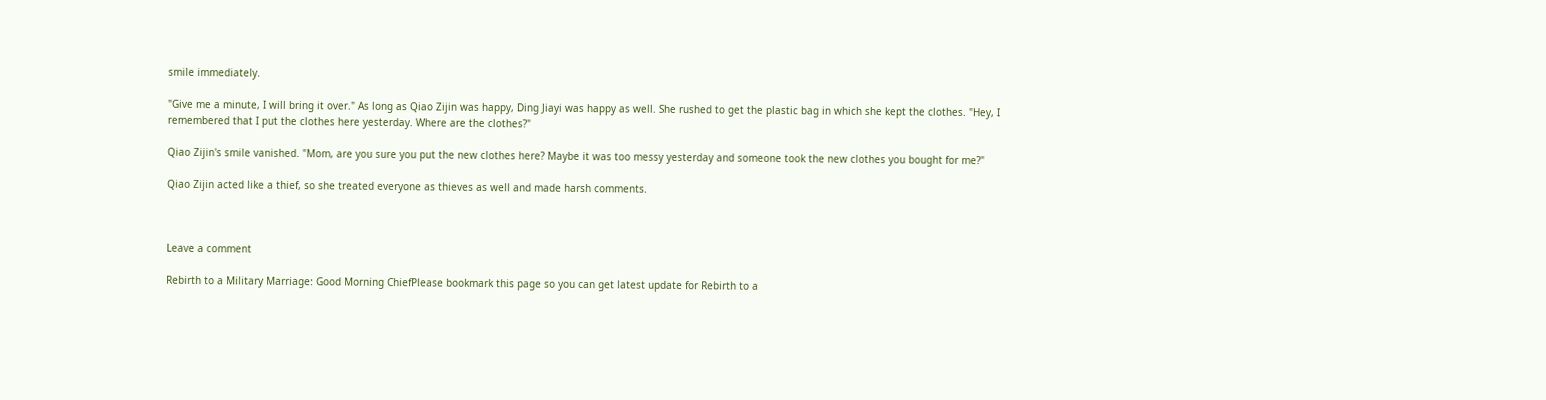smile immediately.

"Give me a minute, I will bring it over." As long as Qiao Zijin was happy, Ding Jiayi was happy as well. She rushed to get the plastic bag in which she kept the clothes. "Hey, I remembered that I put the clothes here yesterday. Where are the clothes?"

Qiao Zijin's smile vanished. "Mom, are you sure you put the new clothes here? Maybe it was too messy yesterday and someone took the new clothes you bought for me?"

Qiao Zijin acted like a thief, so she treated everyone as thieves as well and made harsh comments.



Leave a comment

Rebirth to a Military Marriage: Good Morning ChiefPlease bookmark this page so you can get latest update for Rebirth to a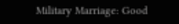Military Marriage: Good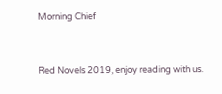Morning Chief


Red Novels 2019, enjoy reading with us.